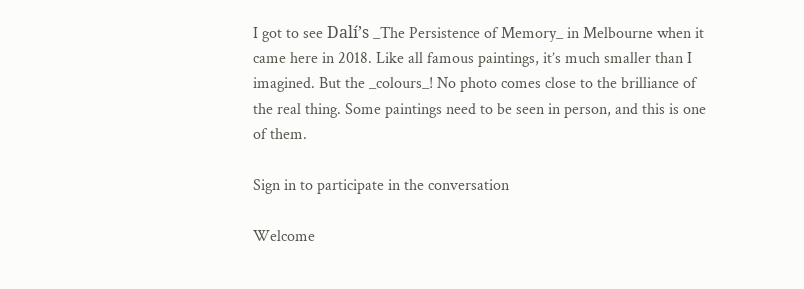I got to see Dalí’s _The Persistence of Memory_ in Melbourne when it came here in 2018. Like all famous paintings, it’s much smaller than I imagined. But the _colours_! No photo comes close to the brilliance of the real thing. Some paintings need to be seen in person, and this is one of them.

Sign in to participate in the conversation

Welcome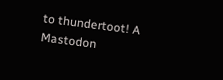to thundertoot! A Mastodon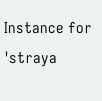Instance for 'straya